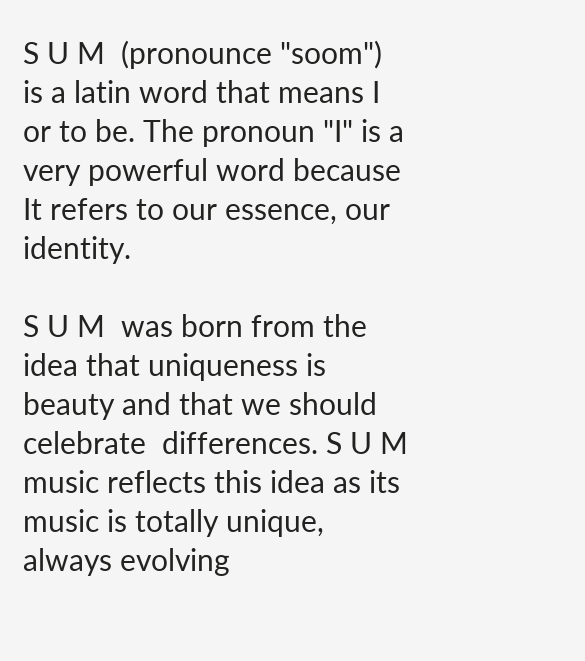S U M  (pronounce "soom") is a latin word that means I or to be. The pronoun "I" is a very powerful word because It refers to our essence, our identity.

S U M  was born from the idea that uniqueness is beauty and that we should celebrate  differences. S U M  music reflects this idea as its music is totally unique, always evolving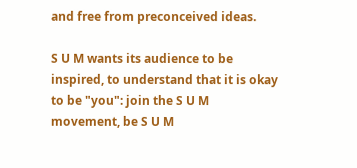and free from preconceived ideas.

S U M wants its audience to be inspired, to understand that it is okay to be "you": join the S U M  movement, be S U M